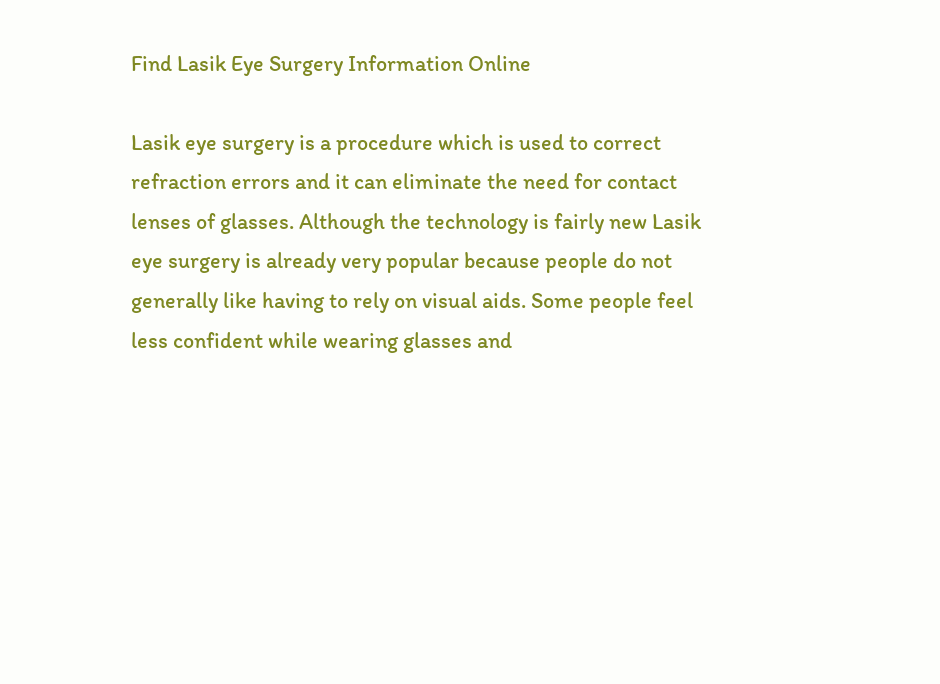Find Lasik Eye Surgery Information Online

Lasik eye surgery is a procedure which is used to correct refraction errors and it can eliminate the need for contact lenses of glasses. Although the technology is fairly new Lasik eye surgery is already very popular because people do not generally like having to rely on visual aids. Some people feel less confident while wearing glasses and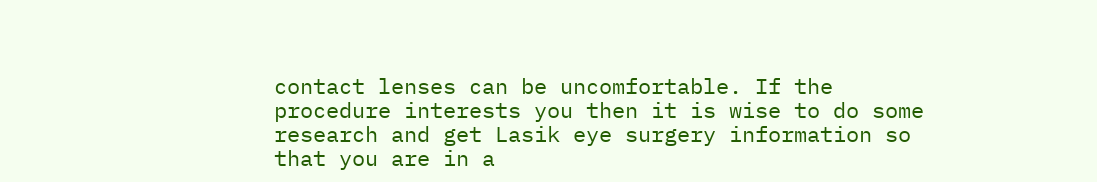contact lenses can be uncomfortable. If the procedure interests you then it is wise to do some research and get Lasik eye surgery information so that you are in a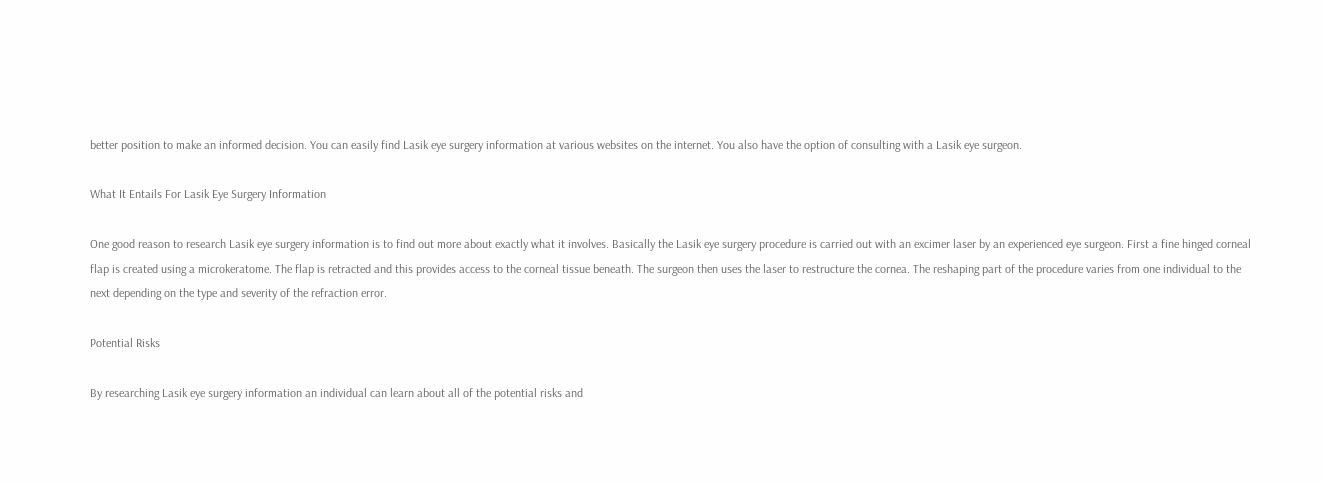better position to make an informed decision. You can easily find Lasik eye surgery information at various websites on the internet. You also have the option of consulting with a Lasik eye surgeon.

What It Entails For Lasik Eye Surgery Information

One good reason to research Lasik eye surgery information is to find out more about exactly what it involves. Basically the Lasik eye surgery procedure is carried out with an excimer laser by an experienced eye surgeon. First a fine hinged corneal flap is created using a microkeratome. The flap is retracted and this provides access to the corneal tissue beneath. The surgeon then uses the laser to restructure the cornea. The reshaping part of the procedure varies from one individual to the next depending on the type and severity of the refraction error.

Potential Risks

By researching Lasik eye surgery information an individual can learn about all of the potential risks and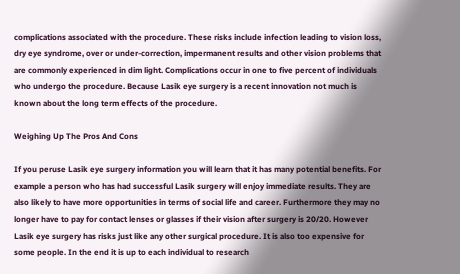complications associated with the procedure. These risks include infection leading to vision loss, dry eye syndrome, over or under-correction, impermanent results and other vision problems that are commonly experienced in dim light. Complications occur in one to five percent of individuals who undergo the procedure. Because Lasik eye surgery is a recent innovation not much is known about the long term effects of the procedure.

Weighing Up The Pros And Cons

If you peruse Lasik eye surgery information you will learn that it has many potential benefits. For example a person who has had successful Lasik surgery will enjoy immediate results. They are also likely to have more opportunities in terms of social life and career. Furthermore they may no longer have to pay for contact lenses or glasses if their vision after surgery is 20/20. However Lasik eye surgery has risks just like any other surgical procedure. It is also too expensive for some people. In the end it is up to each individual to research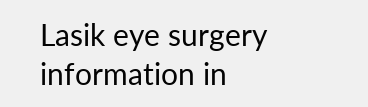Lasik eye surgery information in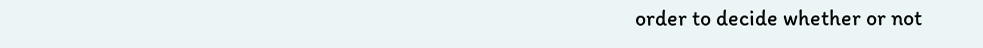order to decide whether or not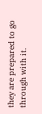they are prepared to go through with it.